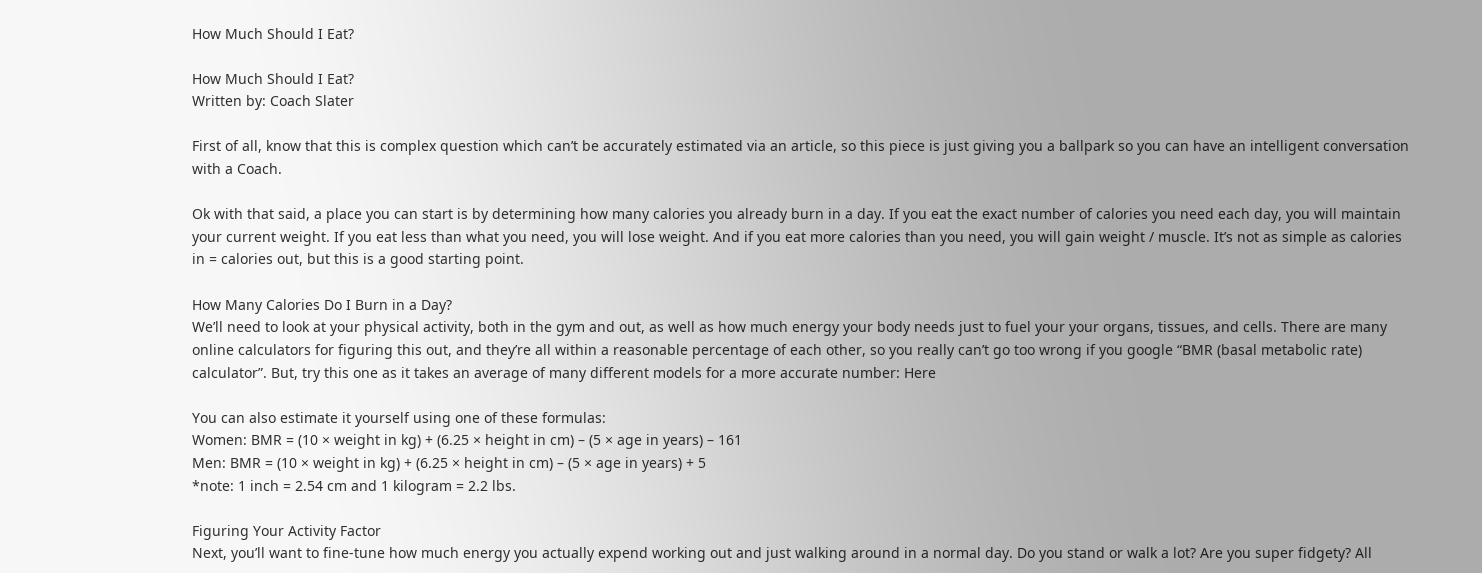How Much Should I Eat?

How Much Should I Eat?
Written by: Coach Slater

First of all, know that this is complex question which can’t be accurately estimated via an article, so this piece is just giving you a ballpark so you can have an intelligent conversation with a Coach.

Ok with that said, a place you can start is by determining how many calories you already burn in a day. If you eat the exact number of calories you need each day, you will maintain your current weight. If you eat less than what you need, you will lose weight. And if you eat more calories than you need, you will gain weight / muscle. It’s not as simple as calories in = calories out, but this is a good starting point.

How Many Calories Do I Burn in a Day?
We’ll need to look at your physical activity, both in the gym and out, as well as how much energy your body needs just to fuel your your organs, tissues, and cells. There are many online calculators for figuring this out, and they’re all within a reasonable percentage of each other, so you really can’t go too wrong if you google “BMR (basal metabolic rate) calculator”. But, try this one as it takes an average of many different models for a more accurate number: Here

You can also estimate it yourself using one of these formulas:
Women: BMR = (10 × weight in kg) + (6.25 × height in cm) – (5 × age in years) – 161
Men: BMR = (10 × weight in kg) + (6.25 × height in cm) – (5 × age in years) + 5
*note: 1 inch = 2.54 cm and 1 kilogram = 2.2 lbs.

Figuring Your Activity Factor
Next, you’ll want to fine-tune how much energy you actually expend working out and just walking around in a normal day. Do you stand or walk a lot? Are you super fidgety? All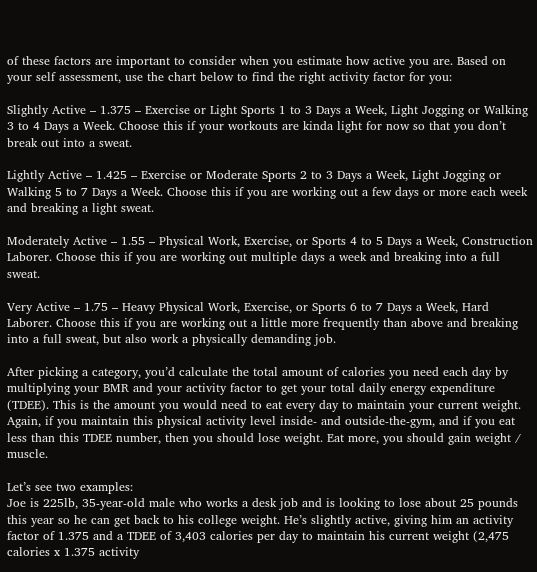of these factors are important to consider when you estimate how active you are. Based on your self assessment, use the chart below to find the right activity factor for you:

Slightly Active – 1.375 – Exercise or Light Sports 1 to 3 Days a Week, Light Jogging or Walking 3 to 4 Days a Week. Choose this if your workouts are kinda light for now so that you don’t break out into a sweat.

Lightly Active – 1.425 – Exercise or Moderate Sports 2 to 3 Days a Week, Light Jogging or Walking 5 to 7 Days a Week. Choose this if you are working out a few days or more each week and breaking a light sweat.

Moderately Active – 1.55 – Physical Work, Exercise, or Sports 4 to 5 Days a Week, Construction Laborer. Choose this if you are working out multiple days a week and breaking into a full sweat.

Very Active – 1.75 – Heavy Physical Work, Exercise, or Sports 6 to 7 Days a Week, Hard Laborer. Choose this if you are working out a little more frequently than above and breaking into a full sweat, but also work a physically demanding job.

After picking a category, you’d calculate the total amount of calories you need each day by multiplying your BMR and your activity factor to get your total daily energy expenditure (TDEE). This is the amount you would need to eat every day to maintain your current weight. Again, if you maintain this physical activity level inside- and outside-the-gym, and if you eat less than this TDEE number, then you should lose weight. Eat more, you should gain weight / muscle.

Let’s see two examples:
Joe is 225lb, 35-year-old male who works a desk job and is looking to lose about 25 pounds this year so he can get back to his college weight. He’s slightly active, giving him an activity factor of 1.375 and a TDEE of 3,403 calories per day to maintain his current weight (2,475 calories x 1.375 activity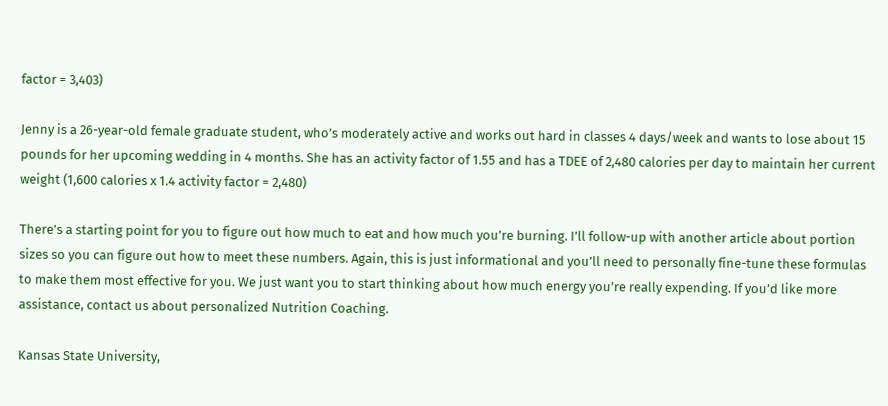factor = 3,403)

Jenny is a 26-year-old female graduate student, who’s moderately active and works out hard in classes 4 days/week and wants to lose about 15 pounds for her upcoming wedding in 4 months. She has an activity factor of 1.55 and has a TDEE of 2,480 calories per day to maintain her current weight (1,600 calories x 1.4 activity factor = 2,480)

There’s a starting point for you to figure out how much to eat and how much you’re burning. I’ll follow-up with another article about portion sizes so you can figure out how to meet these numbers. Again, this is just informational and you’ll need to personally fine-tune these formulas to make them most effective for you. We just want you to start thinking about how much energy you’re really expending. If you’d like more assistance, contact us about personalized Nutrition Coaching.

Kansas State University,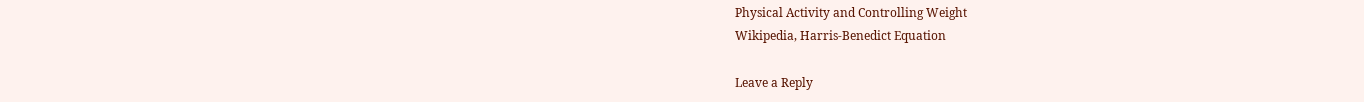Physical Activity and Controlling Weight
Wikipedia, Harris-Benedict Equation

Leave a Reply